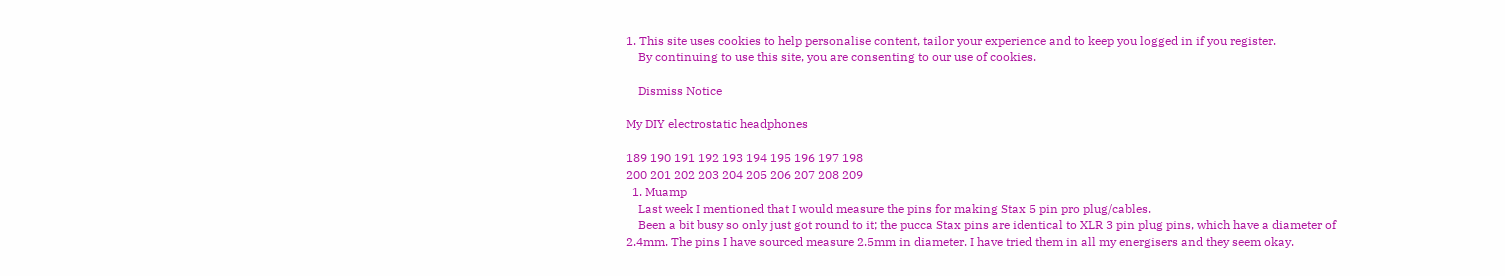1. This site uses cookies to help personalise content, tailor your experience and to keep you logged in if you register.
    By continuing to use this site, you are consenting to our use of cookies.

    Dismiss Notice

My DIY electrostatic headphones

189 190 191 192 193 194 195 196 197 198
200 201 202 203 204 205 206 207 208 209
  1. Muamp
    Last week I mentioned that I would measure the pins for making Stax 5 pin pro plug/cables.
    Been a bit busy so only just got round to it; the pucca Stax pins are identical to XLR 3 pin plug pins, which have a diameter of 2.4mm. The pins I have sourced measure 2.5mm in diameter. I have tried them in all my energisers and they seem okay.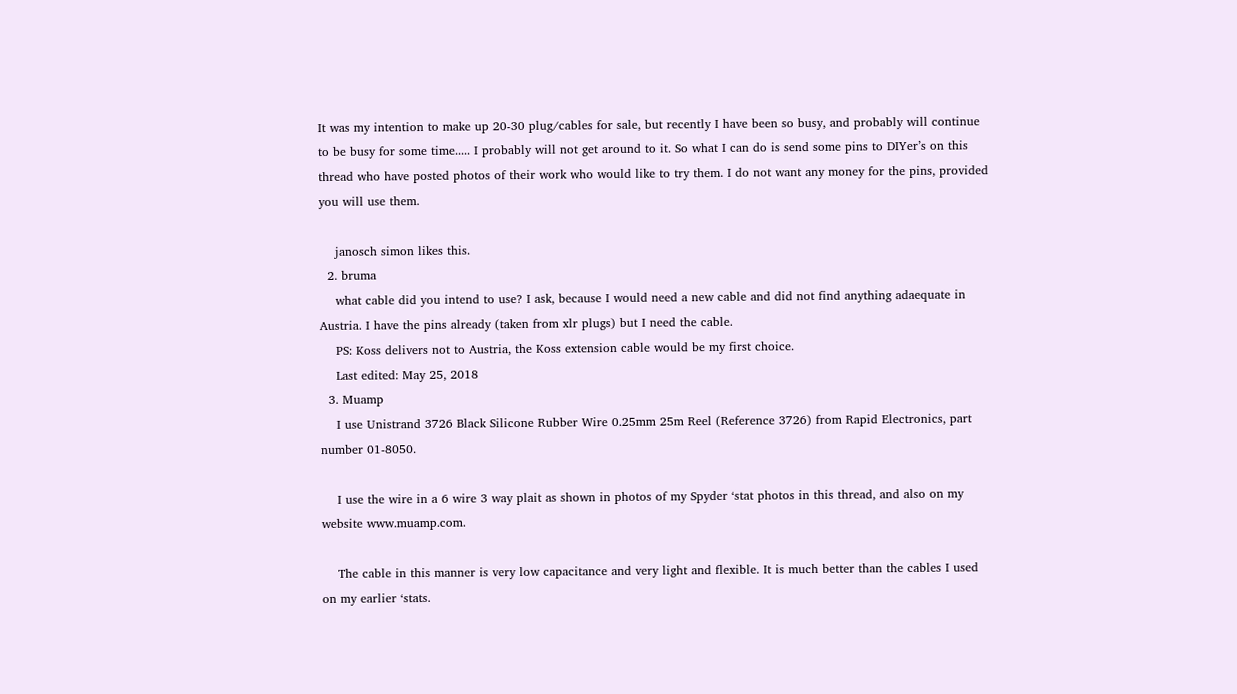It was my intention to make up 20-30 plug/cables for sale, but recently I have been so busy, and probably will continue to be busy for some time..... I probably will not get around to it. So what I can do is send some pins to DIYer’s on this thread who have posted photos of their work who would like to try them. I do not want any money for the pins, provided you will use them.

    janosch simon likes this.
  2. bruma
    what cable did you intend to use? I ask, because I would need a new cable and did not find anything adaequate in Austria. I have the pins already (taken from xlr plugs) but I need the cable.
    PS: Koss delivers not to Austria, the Koss extension cable would be my first choice.
    Last edited: May 25, 2018
  3. Muamp
    I use Unistrand 3726 Black Silicone Rubber Wire 0.25mm 25m Reel (Reference 3726) from Rapid Electronics, part number 01-8050.

    I use the wire in a 6 wire 3 way plait as shown in photos of my Spyder ‘stat photos in this thread, and also on my website www.muamp.com.

    The cable in this manner is very low capacitance and very light and flexible. It is much better than the cables I used on my earlier ‘stats.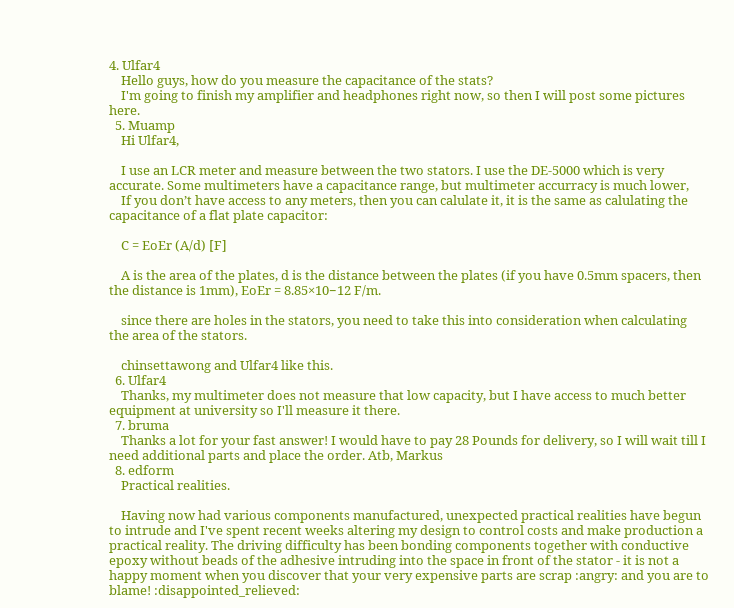4. Ulfar4
    Hello guys, how do you measure the capacitance of the stats?
    I'm going to finish my amplifier and headphones right now, so then I will post some pictures here.
  5. Muamp
    Hi Ulfar4,

    I use an LCR meter and measure between the two stators. I use the DE-5000 which is very accurate. Some multimeters have a capacitance range, but multimeter accurracy is much lower,
    If you don’t have access to any meters, then you can calulate it, it is the same as calulating the capacitance of a flat plate capacitor:

    C = EoEr (A/d) [F]

    A is the area of the plates, d is the distance between the plates (if you have 0.5mm spacers, then the distance is 1mm), EoEr = 8.85×10−12 F/m.

    since there are holes in the stators, you need to take this into consideration when calculating the area of the stators.

    chinsettawong and Ulfar4 like this.
  6. Ulfar4
    Thanks, my multimeter does not measure that low capacity, but I have access to much better equipment at university so I'll measure it there.
  7. bruma
    Thanks a lot for your fast answer! I would have to pay 28 Pounds for delivery, so I will wait till I need additional parts and place the order. Atb, Markus
  8. edform
    Practical realities.

    Having now had various components manufactured, unexpected practical realities have begun to intrude and I've spent recent weeks altering my design to control costs and make production a practical reality. The driving difficulty has been bonding components together with conductive epoxy without beads of the adhesive intruding into the space in front of the stator - it is not a happy moment when you discover that your very expensive parts are scrap :angry: and you are to blame! :disappointed_relieved: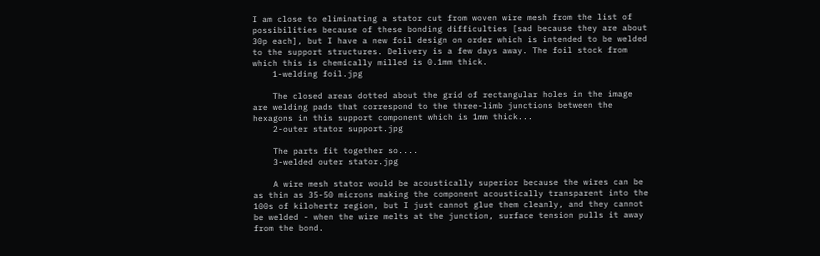I am close to eliminating a stator cut from woven wire mesh from the list of possibilities because of these bonding difficulties [sad because they are about 30p each], but I have a new foil design on order which is intended to be welded to the support structures. Delivery is a few days away. The foil stock from which this is chemically milled is 0.1mm thick.
    1-welding foil.jpg

    The closed areas dotted about the grid of rectangular holes in the image are welding pads that correspond to the three-limb junctions between the hexagons in this support component which is 1mm thick...
    2-outer stator support.jpg

    The parts fit together so....
    3-welded outer stator.jpg

    A wire mesh stator would be acoustically superior because the wires can be as thin as 35-50 microns making the component acoustically transparent into the 100s of kilohertz region, but I just cannot glue them cleanly, and they cannot be welded - when the wire melts at the junction, surface tension pulls it away from the bond.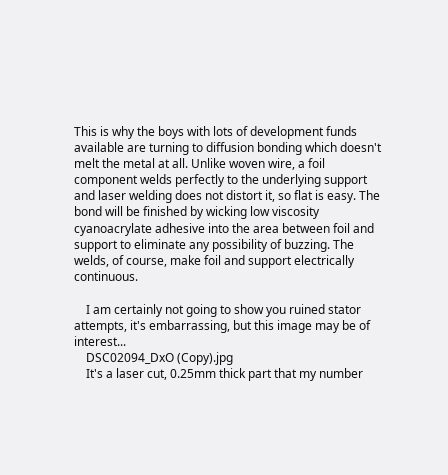This is why the boys with lots of development funds available are turning to diffusion bonding which doesn't melt the metal at all. Unlike woven wire, a foil component welds perfectly to the underlying support and laser welding does not distort it, so flat is easy. The bond will be finished by wicking low viscosity cyanoacrylate adhesive into the area between foil and support to eliminate any possibility of buzzing. The welds, of course, make foil and support electrically continuous.

    I am certainly not going to show you ruined stator attempts, it's embarrassing, but this image may be of interest...
    DSC02094_DxO (Copy).jpg
    It's a laser cut, 0.25mm thick part that my number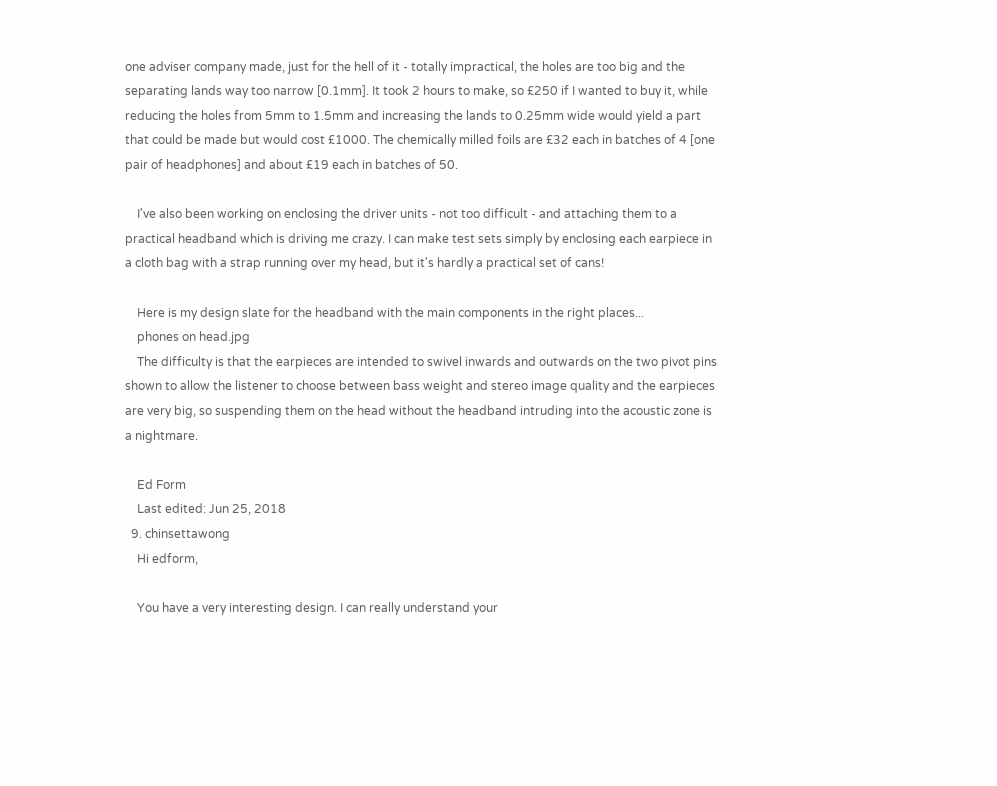one adviser company made, just for the hell of it - totally impractical, the holes are too big and the separating lands way too narrow [0.1mm]. It took 2 hours to make, so £250 if I wanted to buy it, while reducing the holes from 5mm to 1.5mm and increasing the lands to 0.25mm wide would yield a part that could be made but would cost £1000. The chemically milled foils are £32 each in batches of 4 [one pair of headphones] and about £19 each in batches of 50.

    I've also been working on enclosing the driver units - not too difficult - and attaching them to a practical headband which is driving me crazy. I can make test sets simply by enclosing each earpiece in a cloth bag with a strap running over my head, but it's hardly a practical set of cans!

    Here is my design slate for the headband with the main components in the right places...
    phones on head.jpg
    The difficulty is that the earpieces are intended to swivel inwards and outwards on the two pivot pins shown to allow the listener to choose between bass weight and stereo image quality and the earpieces are very big, so suspending them on the head without the headband intruding into the acoustic zone is a nightmare.

    Ed Form
    Last edited: Jun 25, 2018
  9. chinsettawong
    Hi edform,

    You have a very interesting design. I can really understand your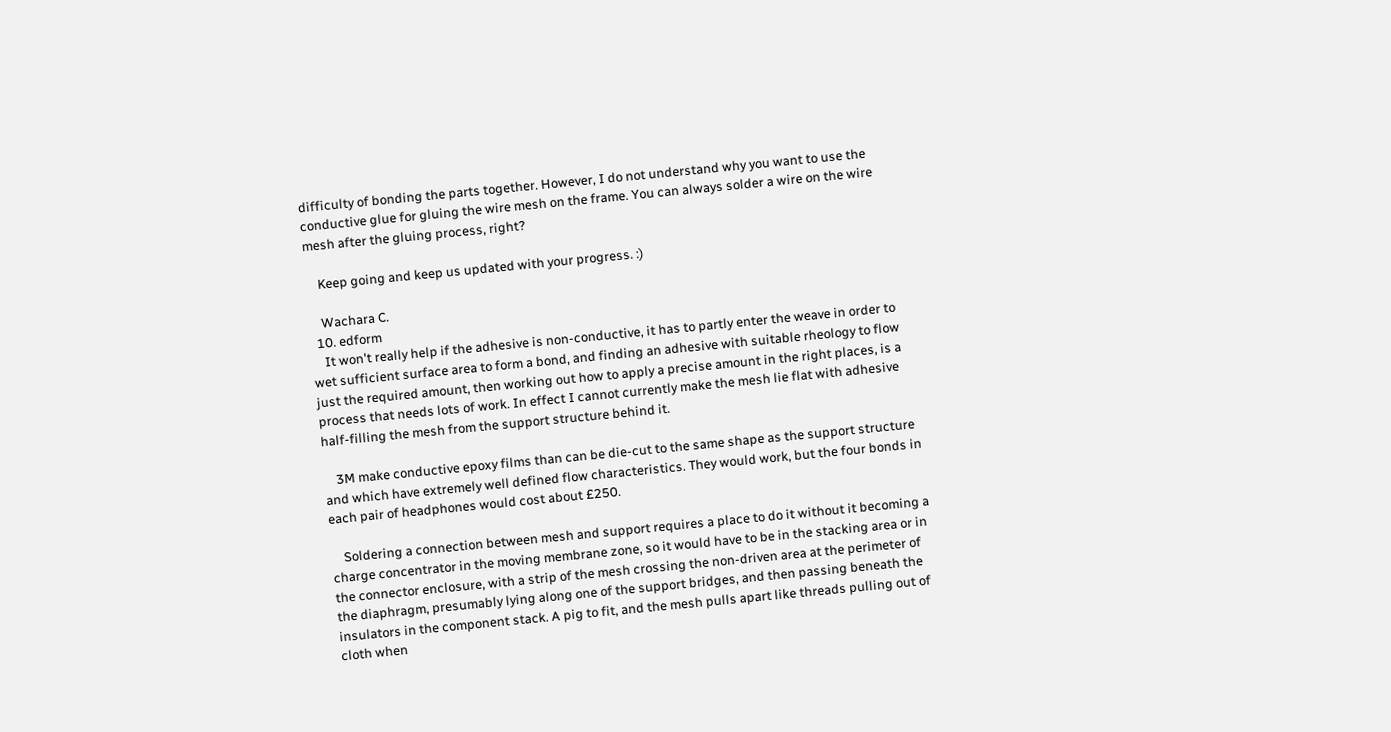difficulty of bonding the parts together. However, I do not understand why you want to use the conductive glue for gluing the wire mesh on the frame. You can always solder a wire on the wire mesh after the gluing process, right?

    Keep going and keep us updated with your progress. :)

    Wachara C.
  10. edform
    It won't really help if the adhesive is non-conductive, it has to partly enter the weave in order to wet sufficient surface area to form a bond, and finding an adhesive with suitable rheology to flow just the required amount, then working out how to apply a precise amount in the right places, is a process that needs lots of work. In effect I cannot currently make the mesh lie flat with adhesive half-filling the mesh from the support structure behind it.

    3M make conductive epoxy films than can be die-cut to the same shape as the support structure and which have extremely well defined flow characteristics. They would work, but the four bonds in each pair of headphones would cost about £250.

    Soldering a connection between mesh and support requires a place to do it without it becoming a charge concentrator in the moving membrane zone, so it would have to be in the stacking area or in the connector enclosure, with a strip of the mesh crossing the non-driven area at the perimeter of the diaphragm, presumably lying along one of the support bridges, and then passing beneath the insulators in the component stack. A pig to fit, and the mesh pulls apart like threads pulling out of cloth when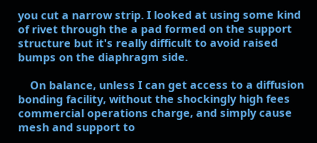you cut a narrow strip. I looked at using some kind of rivet through the a pad formed on the support structure but it's really difficult to avoid raised bumps on the diaphragm side.

    On balance, unless I can get access to a diffusion bonding facility, without the shockingly high fees commercial operations charge, and simply cause mesh and support to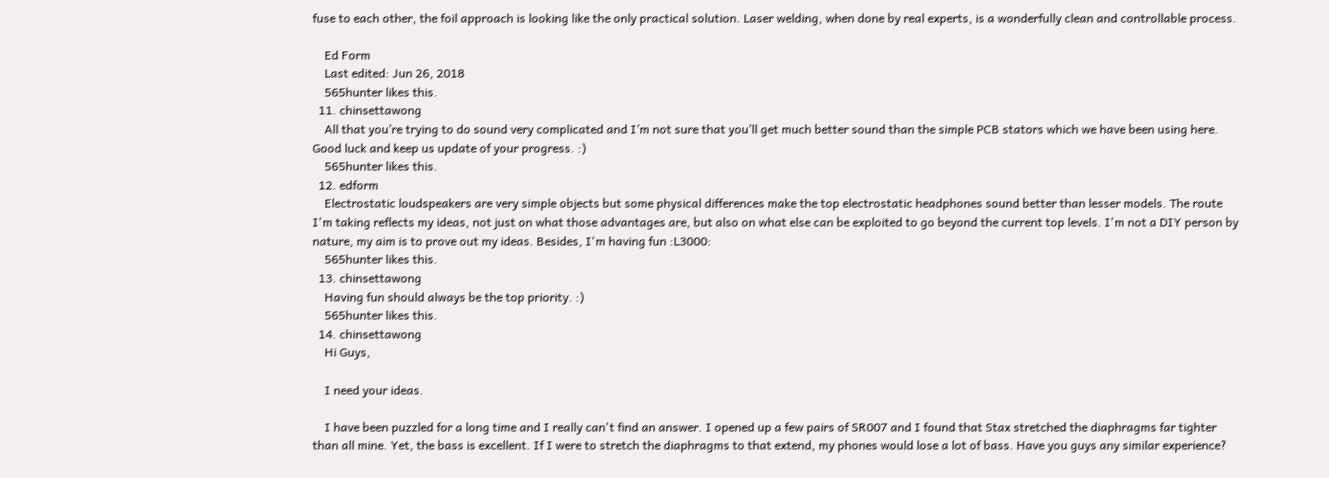fuse to each other, the foil approach is looking like the only practical solution. Laser welding, when done by real experts, is a wonderfully clean and controllable process.

    Ed Form
    Last edited: Jun 26, 2018
    565hunter likes this.
  11. chinsettawong
    All that you’re trying to do sound very complicated and I’m not sure that you’ll get much better sound than the simple PCB stators which we have been using here. Good luck and keep us update of your progress. :)
    565hunter likes this.
  12. edform
    Electrostatic loudspeakers are very simple objects but some physical differences make the top electrostatic headphones sound better than lesser models. The route I'm taking reflects my ideas, not just on what those advantages are, but also on what else can be exploited to go beyond the current top levels. I'm not a DIY person by nature, my aim is to prove out my ideas. Besides, I'm having fun :L3000:
    565hunter likes this.
  13. chinsettawong
    Having fun should always be the top priority. :)
    565hunter likes this.
  14. chinsettawong
    Hi Guys,

    I need your ideas.

    I have been puzzled for a long time and I really can't find an answer. I opened up a few pairs of SR007 and I found that Stax stretched the diaphragms far tighter than all mine. Yet, the bass is excellent. If I were to stretch the diaphragms to that extend, my phones would lose a lot of bass. Have you guys any similar experience?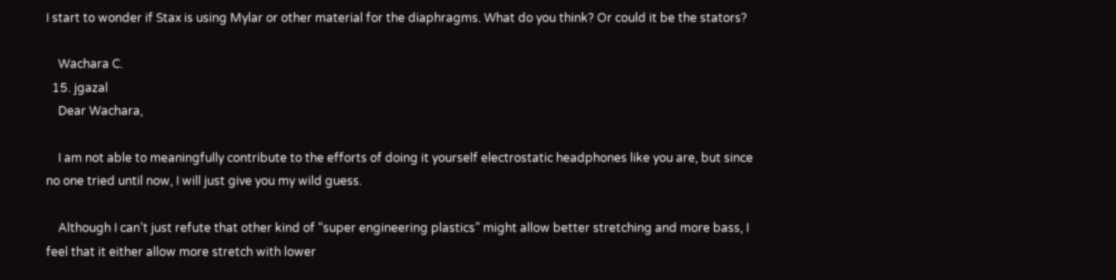I start to wonder if Stax is using Mylar or other material for the diaphragms. What do you think? Or could it be the stators?

    Wachara C.
  15. jgazal
    Dear Wachara,

    I am not able to meaningfully contribute to the efforts of doing it yourself electrostatic headphones like you are, but since no one tried until now, I will just give you my wild guess.

    Although I can’t just refute that other kind of “super engineering plastics” might allow better stretching and more bass, I feel that it either allow more stretch with lower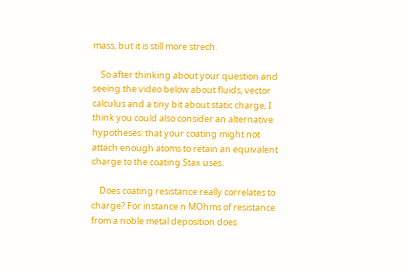mass, but it is still more strech.

    So after thinking about your question and seeing the video below about fluids, vector calculus and a tiny bit about static charge, I think you could also consider an alternative hypotheses: that your coating might not attach enough atoms to retain an equivalent charge to the coating Stax uses.

    Does coating resistance really correlates to charge? For instance n MOhms of resistance from a noble metal deposition does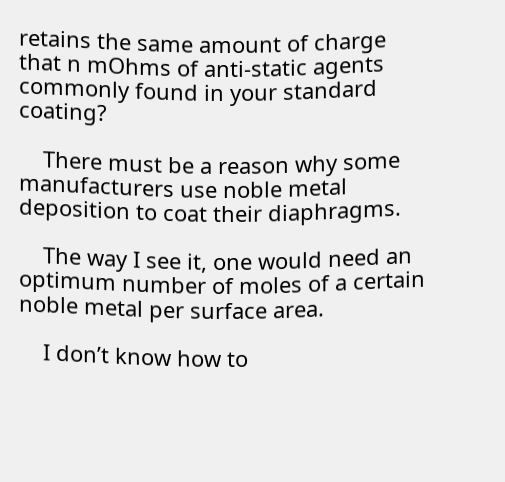retains the same amount of charge that n mOhms of anti-static agents commonly found in your standard coating?

    There must be a reason why some manufacturers use noble metal deposition to coat their diaphragms.

    The way I see it, one would need an optimum number of moles of a certain noble metal per surface area.

    I don’t know how to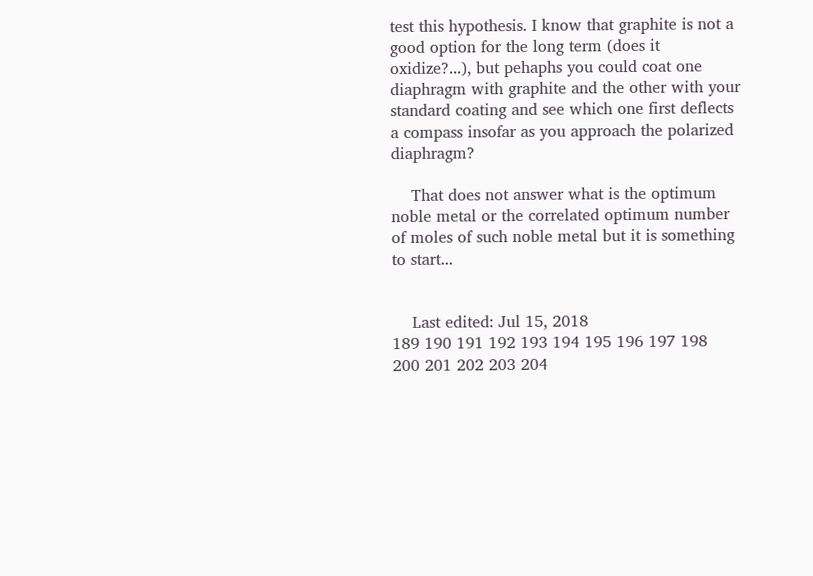test this hypothesis. I know that graphite is not a good option for the long term (does it oxidize?...), but pehaphs you could coat one diaphragm with graphite and the other with your standard coating and see which one first deflects a compass insofar as you approach the polarized diaphragm?

    That does not answer what is the optimum noble metal or the correlated optimum number of moles of such noble metal but it is something to start...


    Last edited: Jul 15, 2018
189 190 191 192 193 194 195 196 197 198
200 201 202 203 204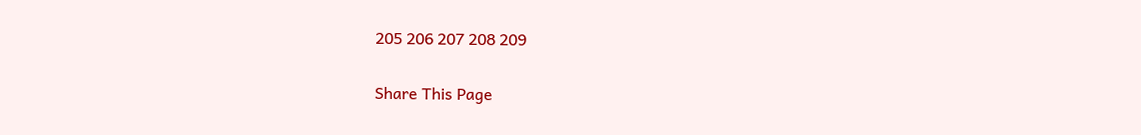205 206 207 208 209

Share This Page